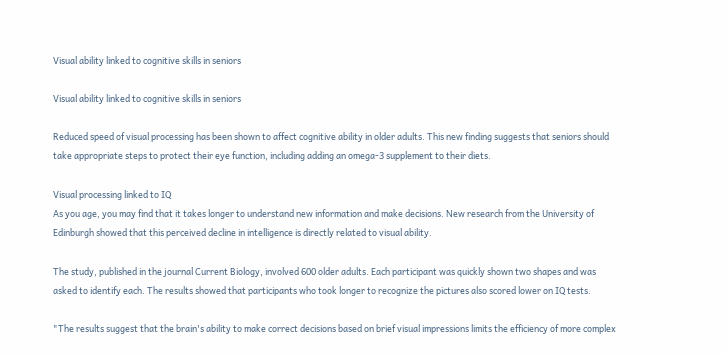Visual ability linked to cognitive skills in seniors

Visual ability linked to cognitive skills in seniors

Reduced speed of visual processing has been shown to affect cognitive ability in older adults. This new finding suggests that seniors should take appropriate steps to protect their eye function, including adding an omega-3 supplement to their diets.

Visual processing linked to IQ
As you age, you may find that it takes longer to understand new information and make decisions. New research from the University of Edinburgh showed that this perceived decline in intelligence is directly related to visual ability.

The study, published in the journal Current Biology, involved 600 older adults. Each participant was quickly shown two shapes and was asked to identify each. The results showed that participants who took longer to recognize the pictures also scored lower on IQ tests.

"The results suggest that the brain's ability to make correct decisions based on brief visual impressions limits the efficiency of more complex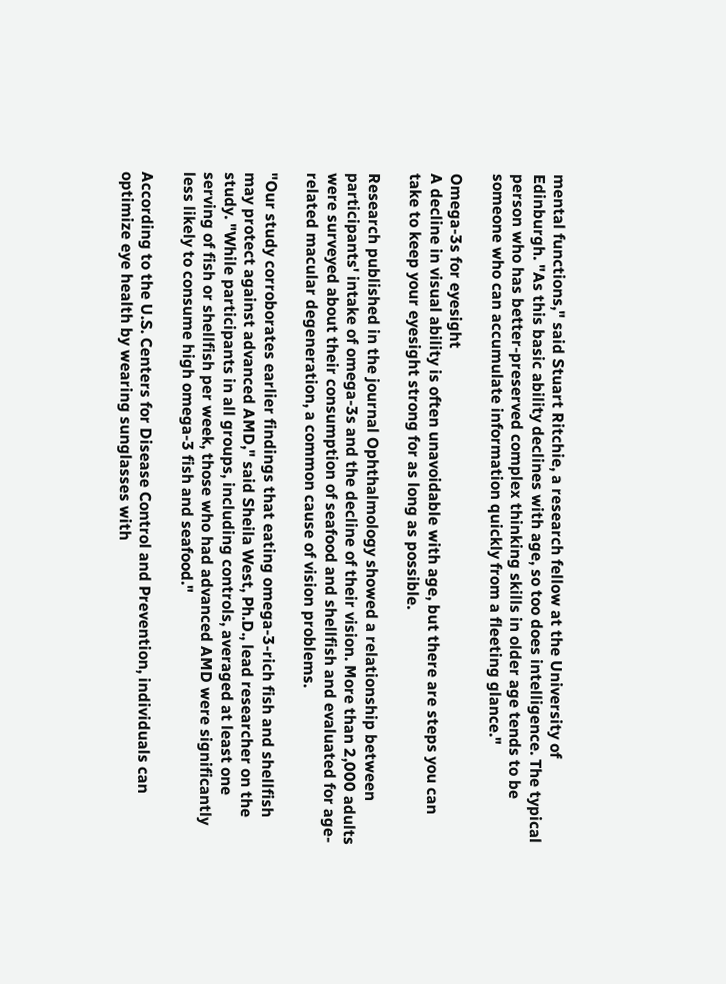mental functions," said Stuart Ritchie, a research fellow at the University of Edinburgh. "As this basic ability declines with age, so too does intelligence. The typical person who has better-preserved complex thinking skills in older age tends to be someone who can accumulate information quickly from a fleeting glance."

Omega-3s for eyesight
A decline in visual ability is often unavoidable with age, but there are steps you can take to keep your eyesight strong for as long as possible.

Research published in the journal Ophthalmology showed a relationship between participants' intake of omega-3s and the decline of their vision. More than 2,000 adults were surveyed about their consumption of seafood and shellfish and evaluated for age-related macular degeneration, a common cause of vision problems.

"Our study corroborates earlier findings that eating omega-3-rich fish and shellfish may protect against advanced AMD," said Sheila West, Ph.D., lead researcher on the study. "While participants in all groups, including controls, averaged at least one serving of fish or shellfish per week, those who had advanced AMD were significantly less likely to consume high omega-3 fish and seafood."

According to the U.S. Centers for Disease Control and Prevention, individuals can optimize eye health by wearing sunglasses with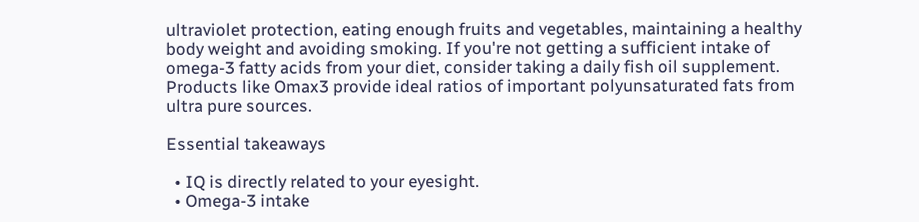ultraviolet protection, eating enough fruits and vegetables, maintaining a healthy body weight and avoiding smoking. If you're not getting a sufficient intake of omega-3 fatty acids from your diet, consider taking a daily fish oil supplement. Products like Omax3 provide ideal ratios of important polyunsaturated fats from ultra pure sources.

Essential takeaways

  • IQ is directly related to your eyesight.
  • Omega-3 intake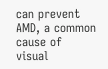can prevent AMD, a common cause of visual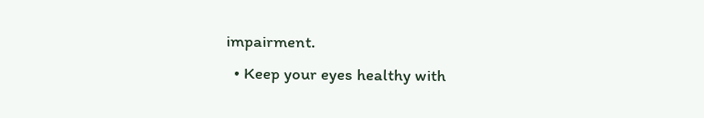impairment.
  • Keep your eyes healthy with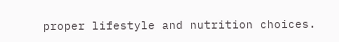proper lifestyle and nutrition choices.